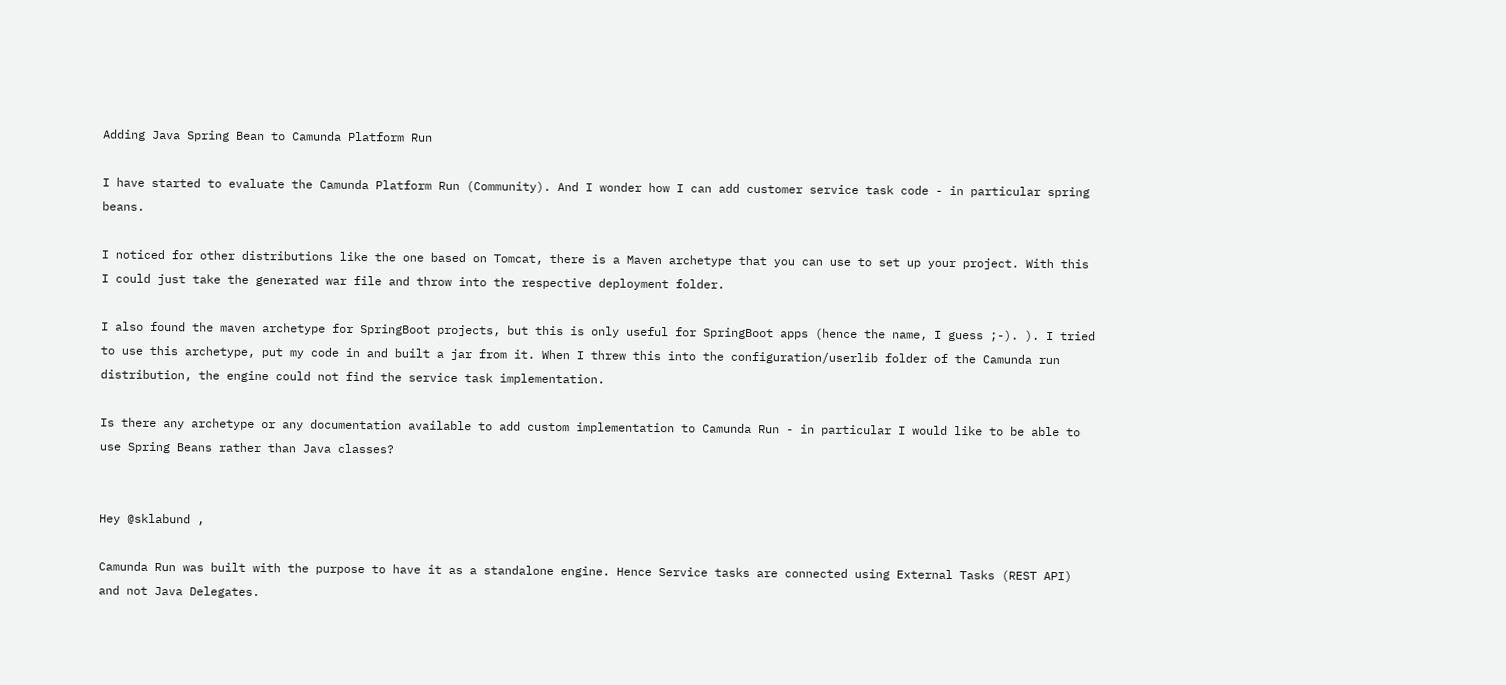Adding Java Spring Bean to Camunda Platform Run

I have started to evaluate the Camunda Platform Run (Community). And I wonder how I can add customer service task code - in particular spring beans.

I noticed for other distributions like the one based on Tomcat, there is a Maven archetype that you can use to set up your project. With this I could just take the generated war file and throw into the respective deployment folder.

I also found the maven archetype for SpringBoot projects, but this is only useful for SpringBoot apps (hence the name, I guess ;-). ). I tried to use this archetype, put my code in and built a jar from it. When I threw this into the configuration/userlib folder of the Camunda run distribution, the engine could not find the service task implementation.

Is there any archetype or any documentation available to add custom implementation to Camunda Run - in particular I would like to be able to use Spring Beans rather than Java classes?


Hey @sklabund ,

Camunda Run was built with the purpose to have it as a standalone engine. Hence Service tasks are connected using External Tasks (REST API) and not Java Delegates.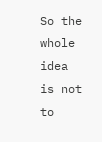So the whole idea is not to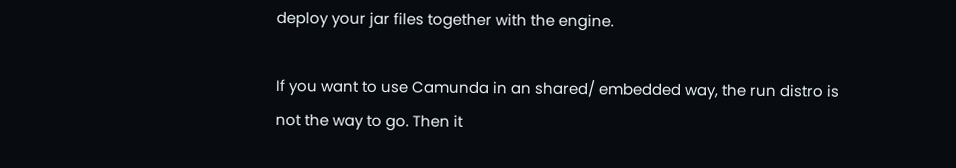deploy your jar files together with the engine.

If you want to use Camunda in an shared/ embedded way, the run distro is not the way to go. Then it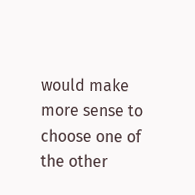would make more sense to choose one of the other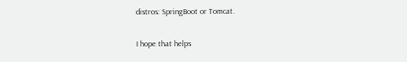distros: SpringBoot or Tomcat.

I hope that helps